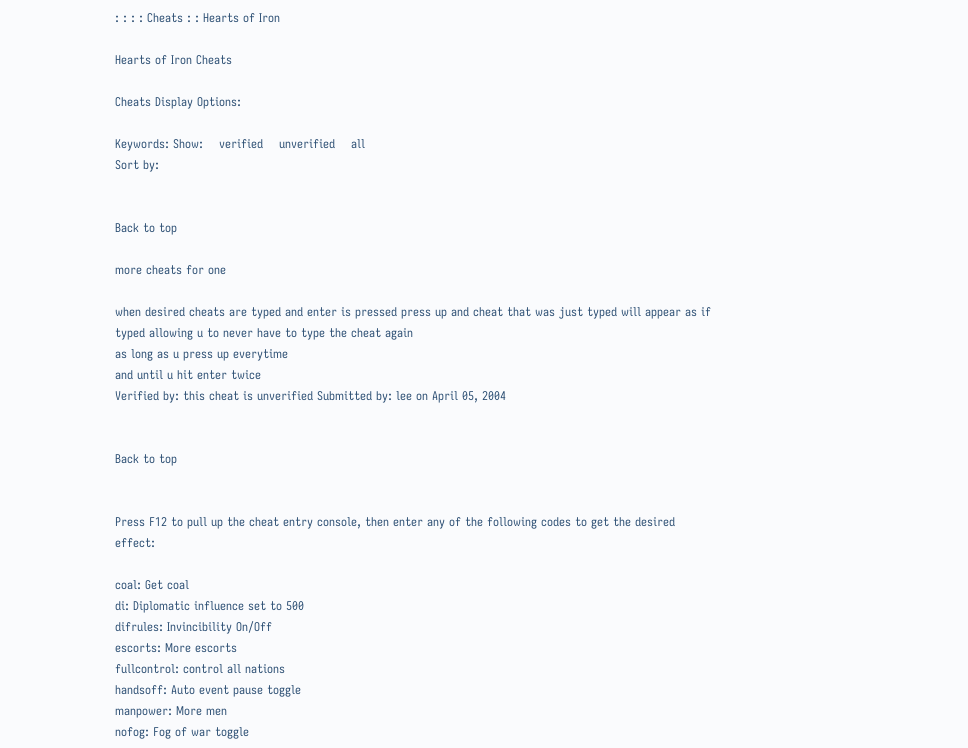: : : : Cheats : : Hearts of Iron

Hearts of Iron Cheats

Cheats Display Options:

Keywords: Show:    verified    unverified    all
Sort by:


Back to top

more cheats for one

when desired cheats are typed and enter is pressed press up and cheat that was just typed will appear as if typed allowing u to never have to type the cheat again
as long as u press up everytime
and until u hit enter twice
Verified by: this cheat is unverified Submitted by: lee on April 05, 2004


Back to top


Press F12 to pull up the cheat entry console, then enter any of the following codes to get the desired effect:

coal: Get coal
di: Diplomatic influence set to 500
difrules: Invincibility On/Off
escorts: More escorts
fullcontrol: control all nations
handsoff: Auto event pause toggle
manpower: More men
nofog: Fog of war toggle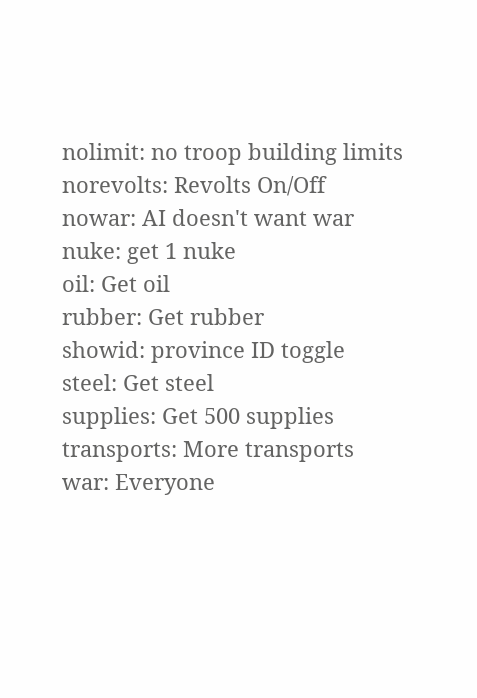nolimit: no troop building limits
norevolts: Revolts On/Off
nowar: AI doesn't want war
nuke: get 1 nuke
oil: Get oil
rubber: Get rubber
showid: province ID toggle
steel: Get steel
supplies: Get 500 supplies
transports: More transports
war: Everyone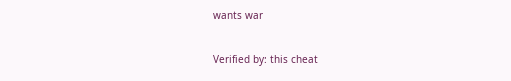wants war

Verified by: this cheat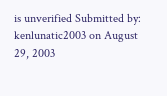is unverified Submitted by: kenlunatic2003 on August 29, 2003